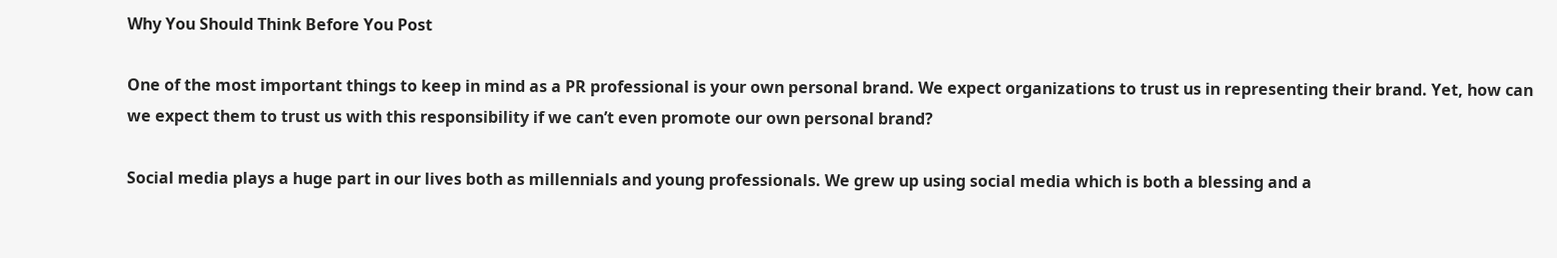Why You Should Think Before You Post

One of the most important things to keep in mind as a PR professional is your own personal brand. We expect organizations to trust us in representing their brand. Yet, how can we expect them to trust us with this responsibility if we can’t even promote our own personal brand?

Social media plays a huge part in our lives both as millennials and young professionals. We grew up using social media which is both a blessing and a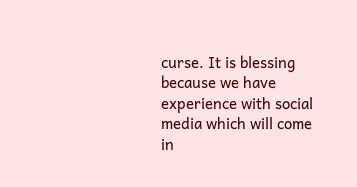curse. It is blessing because we have experience with social media which will come in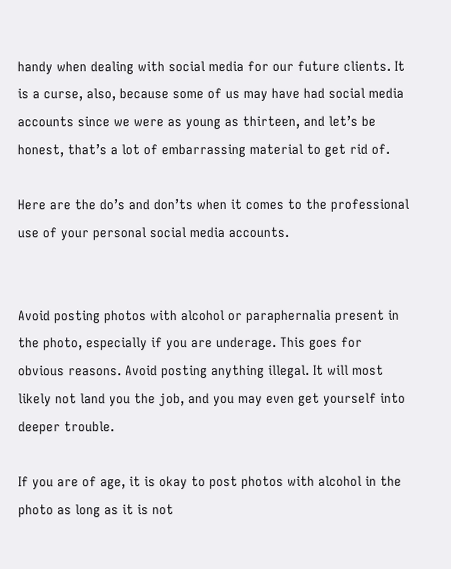handy when dealing with social media for our future clients. It is a curse, also, because some of us may have had social media accounts since we were as young as thirteen, and let’s be honest, that’s a lot of embarrassing material to get rid of.

Here are the do’s and don’ts when it comes to the professional use of your personal social media accounts.


Avoid posting photos with alcohol or paraphernalia present in the photo, especially if you are underage. This goes for obvious reasons. Avoid posting anything illegal. It will most likely not land you the job, and you may even get yourself into deeper trouble.

If you are of age, it is okay to post photos with alcohol in the photo as long as it is not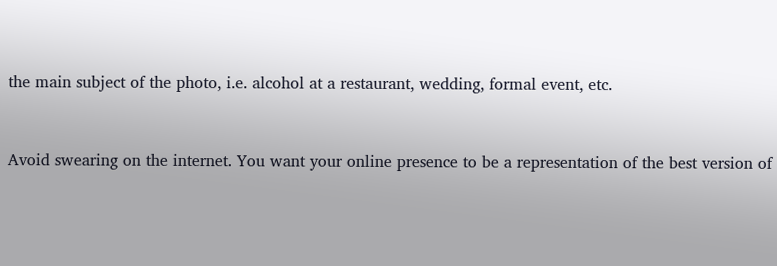the main subject of the photo, i.e. alcohol at a restaurant, wedding, formal event, etc.


Avoid swearing on the internet. You want your online presence to be a representation of the best version of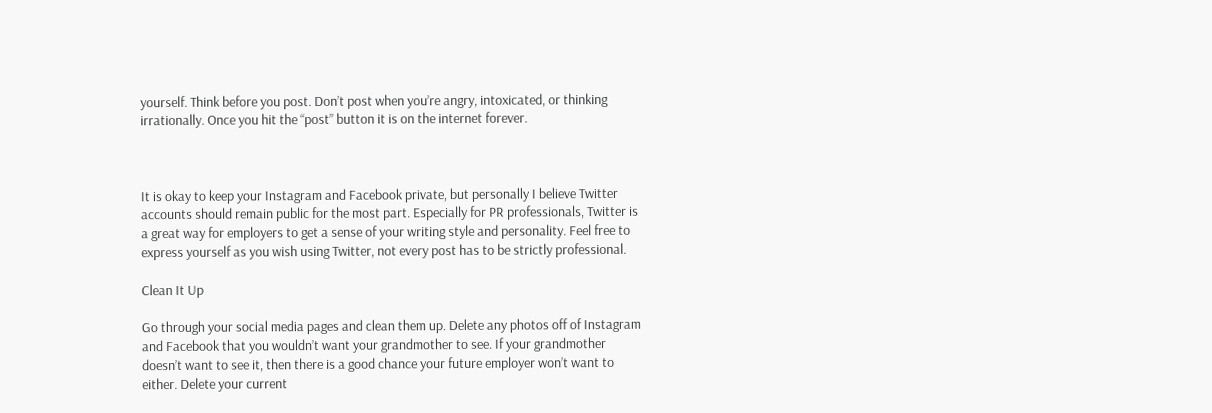yourself. Think before you post. Don’t post when you’re angry, intoxicated, or thinking irrationally. Once you hit the “post” button it is on the internet forever.



It is okay to keep your Instagram and Facebook private, but personally I believe Twitter accounts should remain public for the most part. Especially for PR professionals, Twitter is a great way for employers to get a sense of your writing style and personality. Feel free to express yourself as you wish using Twitter, not every post has to be strictly professional.

Clean It Up

Go through your social media pages and clean them up. Delete any photos off of Instagram and Facebook that you wouldn’t want your grandmother to see. If your grandmother doesn’t want to see it, then there is a good chance your future employer won’t want to either. Delete your current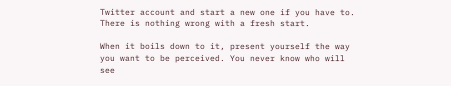Twitter account and start a new one if you have to. There is nothing wrong with a fresh start.

When it boils down to it, present yourself the way you want to be perceived. You never know who will see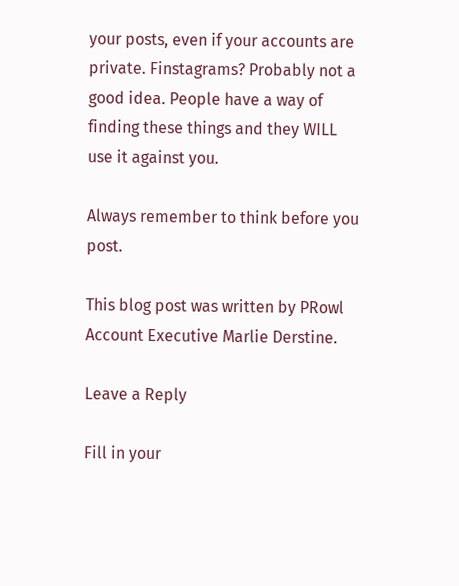your posts, even if your accounts are private. Finstagrams? Probably not a good idea. People have a way of finding these things and they WILL use it against you.

Always remember to think before you post.

This blog post was written by PRowl Account Executive Marlie Derstine.

Leave a Reply

Fill in your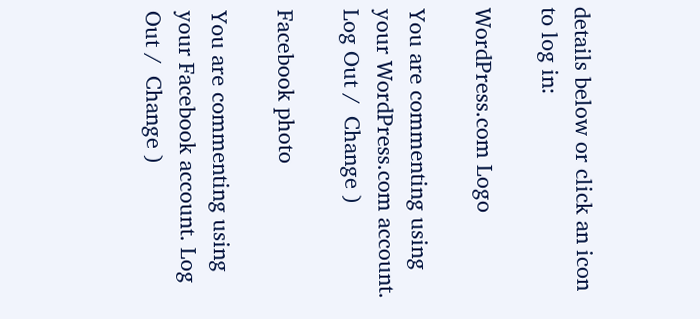details below or click an icon to log in:

WordPress.com Logo

You are commenting using your WordPress.com account. Log Out /  Change )

Facebook photo

You are commenting using your Facebook account. Log Out /  Change )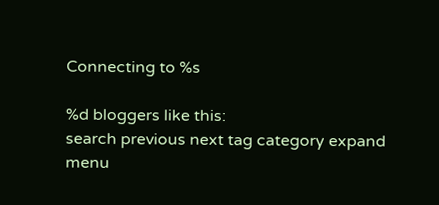Connecting to %s

%d bloggers like this:
search previous next tag category expand menu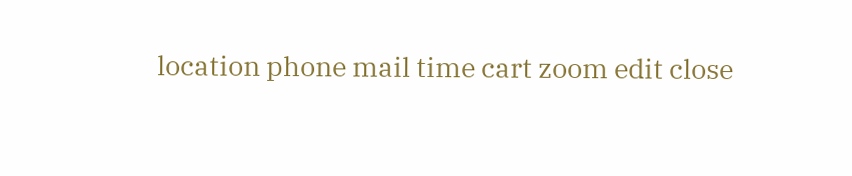location phone mail time cart zoom edit close